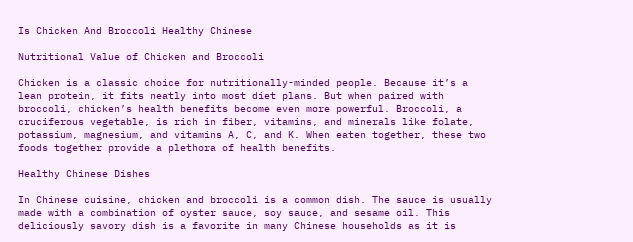Is Chicken And Broccoli Healthy Chinese

Nutritional Value of Chicken and Broccoli

Chicken is a classic choice for nutritionally-minded people. Because it’s a lean protein, it fits neatly into most diet plans. But when paired with broccoli, chicken’s health benefits become even more powerful. Broccoli, a cruciferous vegetable, is rich in fiber, vitamins, and minerals like folate, potassium, magnesium, and vitamins A, C, and K. When eaten together, these two foods together provide a plethora of health benefits.

Healthy Chinese Dishes

In Chinese cuisine, chicken and broccoli is a common dish. The sauce is usually made with a combination of oyster sauce, soy sauce, and sesame oil. This deliciously savory dish is a favorite in many Chinese households as it is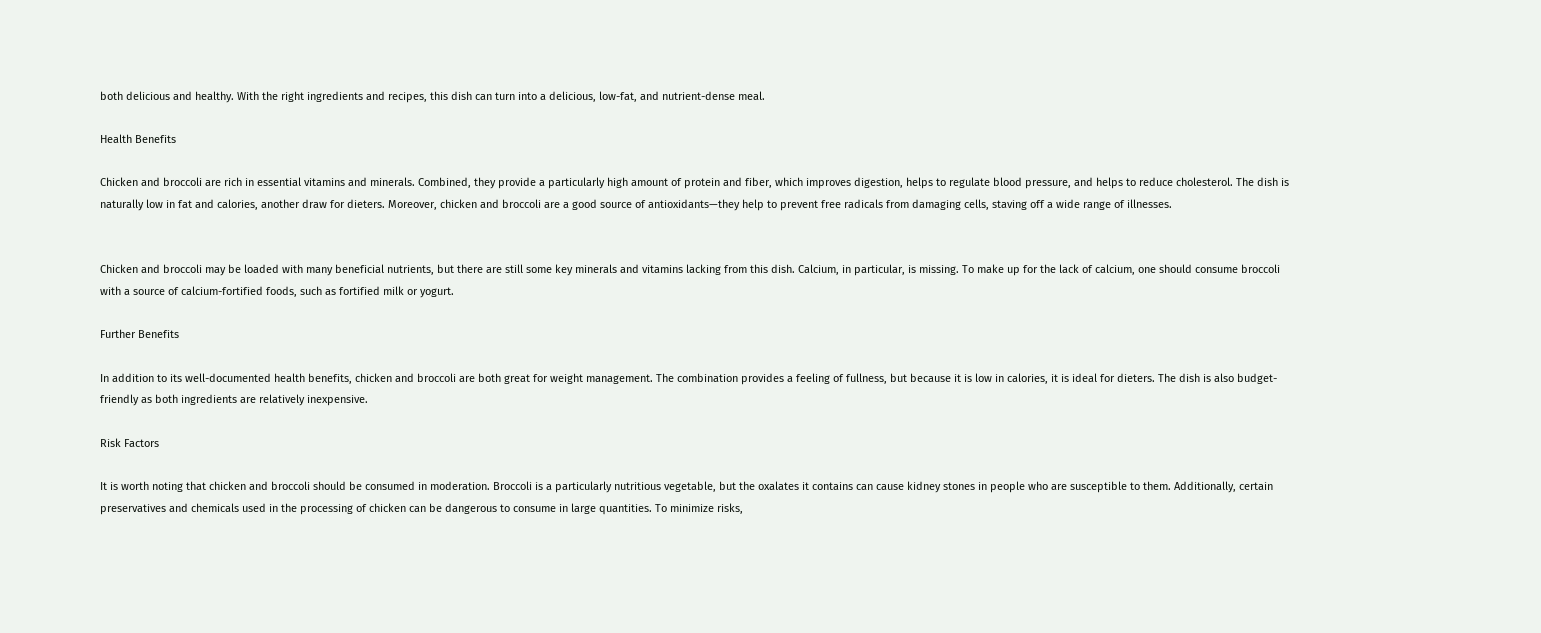both delicious and healthy. With the right ingredients and recipes, this dish can turn into a delicious, low-fat, and nutrient-dense meal.

Health Benefits

Chicken and broccoli are rich in essential vitamins and minerals. Combined, they provide a particularly high amount of protein and fiber, which improves digestion, helps to regulate blood pressure, and helps to reduce cholesterol. The dish is naturally low in fat and calories, another draw for dieters. Moreover, chicken and broccoli are a good source of antioxidants—they help to prevent free radicals from damaging cells, staving off a wide range of illnesses.


Chicken and broccoli may be loaded with many beneficial nutrients, but there are still some key minerals and vitamins lacking from this dish. Calcium, in particular, is missing. To make up for the lack of calcium, one should consume broccoli with a source of calcium-fortified foods, such as fortified milk or yogurt.

Further Benefits

In addition to its well-documented health benefits, chicken and broccoli are both great for weight management. The combination provides a feeling of fullness, but because it is low in calories, it is ideal for dieters. The dish is also budget-friendly as both ingredients are relatively inexpensive.

Risk Factors

It is worth noting that chicken and broccoli should be consumed in moderation. Broccoli is a particularly nutritious vegetable, but the oxalates it contains can cause kidney stones in people who are susceptible to them. Additionally, certain preservatives and chemicals used in the processing of chicken can be dangerous to consume in large quantities. To minimize risks,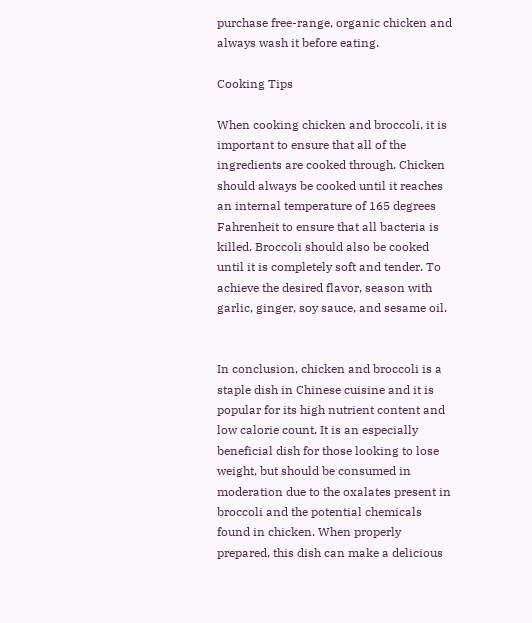purchase free-range, organic chicken and always wash it before eating.

Cooking Tips

When cooking chicken and broccoli, it is important to ensure that all of the ingredients are cooked through. Chicken should always be cooked until it reaches an internal temperature of 165 degrees Fahrenheit to ensure that all bacteria is killed. Broccoli should also be cooked until it is completely soft and tender. To achieve the desired flavor, season with garlic, ginger, soy sauce, and sesame oil.


In conclusion, chicken and broccoli is a staple dish in Chinese cuisine and it is popular for its high nutrient content and low calorie count. It is an especially beneficial dish for those looking to lose weight, but should be consumed in moderation due to the oxalates present in broccoli and the potential chemicals found in chicken. When properly prepared, this dish can make a delicious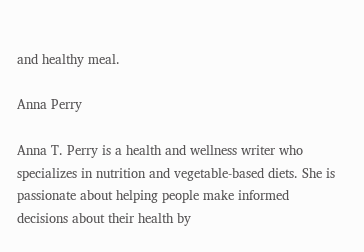and healthy meal.

Anna Perry

Anna T. Perry is a health and wellness writer who specializes in nutrition and vegetable-based diets. She is passionate about helping people make informed decisions about their health by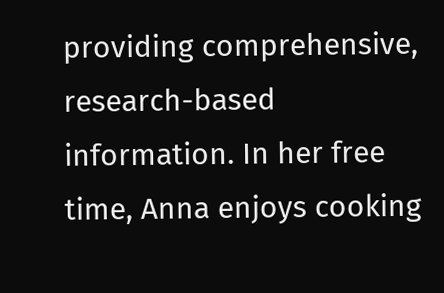providing comprehensive, research-based information. In her free time, Anna enjoys cooking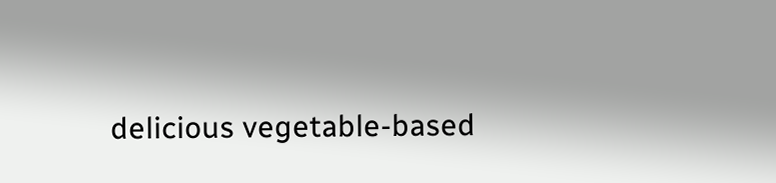delicious vegetable-based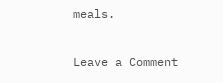meals.

Leave a Comment